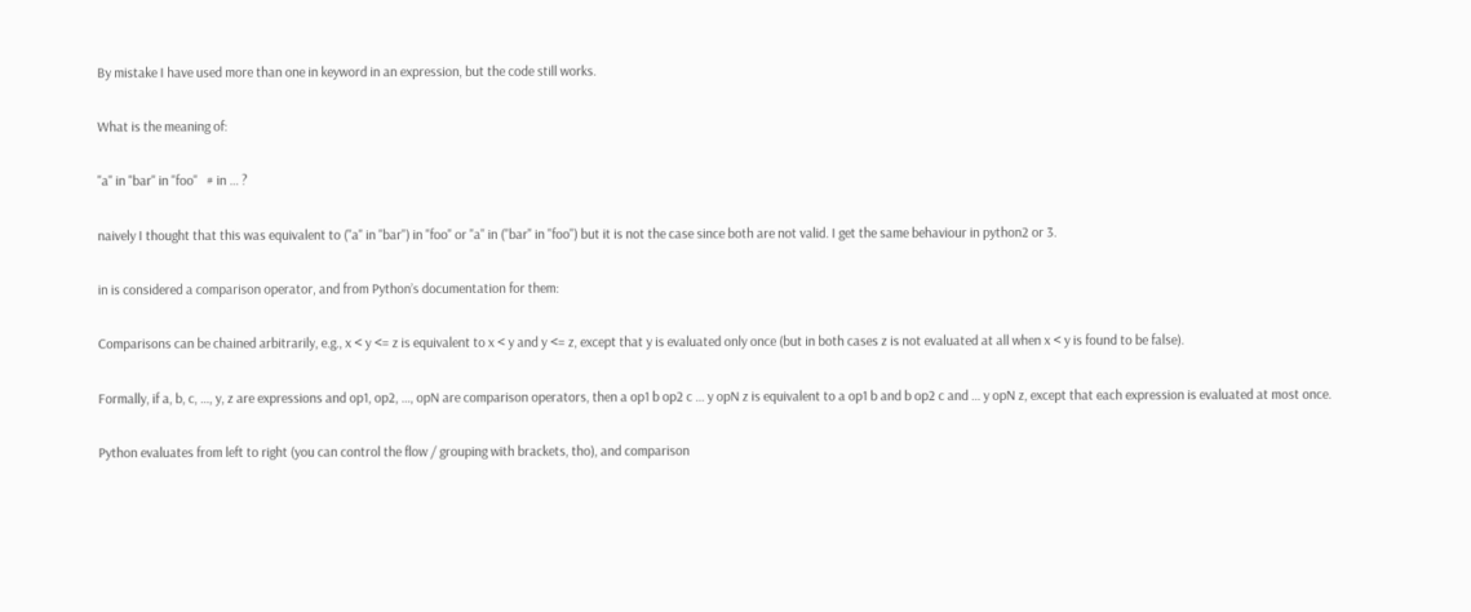By mistake I have used more than one in keyword in an expression, but the code still works.

What is the meaning of:

"a" in "bar" in "foo"   # in ... ?

naively I thought that this was equivalent to ("a" in "bar") in "foo" or "a" in ("bar" in "foo") but it is not the case since both are not valid. I get the same behaviour in python2 or 3.

in is considered a comparison operator, and from Python’s documentation for them:

Comparisons can be chained arbitrarily, e.g., x < y <= z is equivalent to x < y and y <= z, except that y is evaluated only once (but in both cases z is not evaluated at all when x < y is found to be false).

Formally, if a, b, c, …, y, z are expressions and op1, op2, …, opN are comparison operators, then a op1 b op2 c ... y opN z is equivalent to a op1 b and b op2 c and ... y opN z, except that each expression is evaluated at most once.

Python evaluates from left to right (you can control the flow / grouping with brackets, tho), and comparison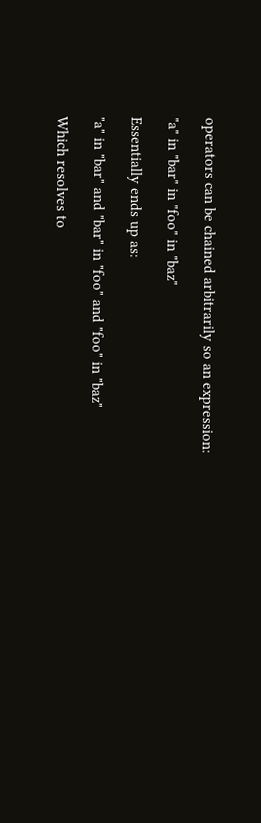operators can be chained arbitrarily so an expression:

"a" in "bar" in "foo" in "baz"

Essentially ends up as:

"a" in "bar" and "bar" in "foo" and "foo" in "baz"

Which resolves to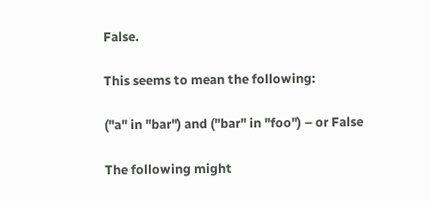False.

This seems to mean the following:

("a" in "bar") and ("bar" in "foo") – or False

The following might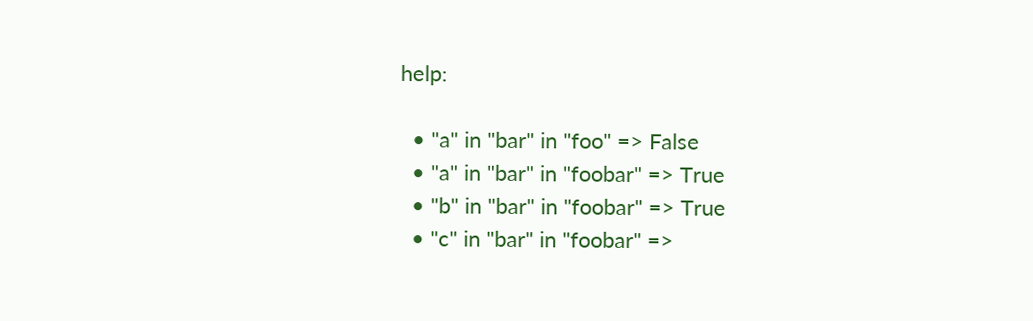help:

  • "a" in "bar" in "foo" => False
  • "a" in "bar" in "foobar" => True
  • "b" in "bar" in "foobar" => True
  • "c" in "bar" in "foobar" =>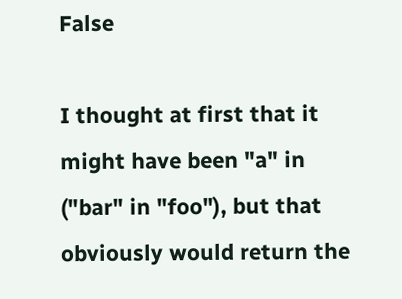False

I thought at first that it might have been "a" in ("bar" in "foo"), but that obviously would return the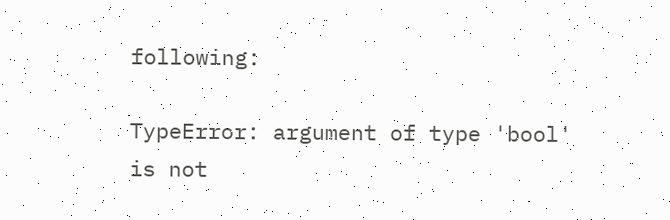following:

TypeError: argument of type 'bool' is not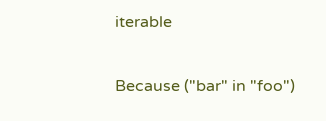iterable

Because ("bar" in "foo")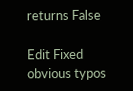returns False

Edit Fixed obvious typos